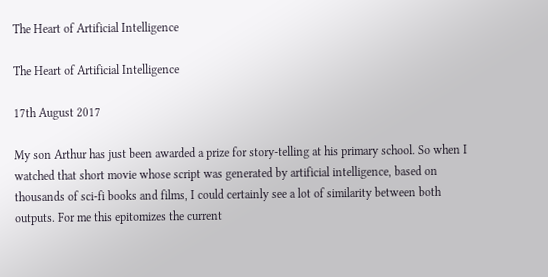The Heart of Artificial Intelligence

The Heart of Artificial Intelligence

17th August 2017

My son Arthur has just been awarded a prize for story-telling at his primary school. So when I watched that short movie whose script was generated by artificial intelligence, based on thousands of sci-fi books and films, I could certainly see a lot of similarity between both outputs. For me this epitomizes the current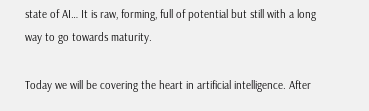state of AI… It is raw, forming, full of potential but still with a long way to go towards maturity.

Today we will be covering the heart in artificial intelligence. After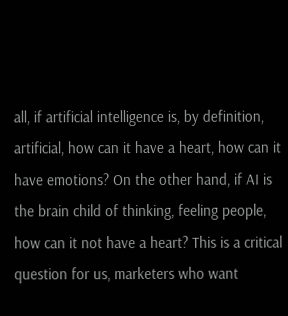all, if artificial intelligence is, by definition, artificial, how can it have a heart, how can it have emotions? On the other hand, if AI is the brain child of thinking, feeling people, how can it not have a heart? This is a critical question for us, marketers who want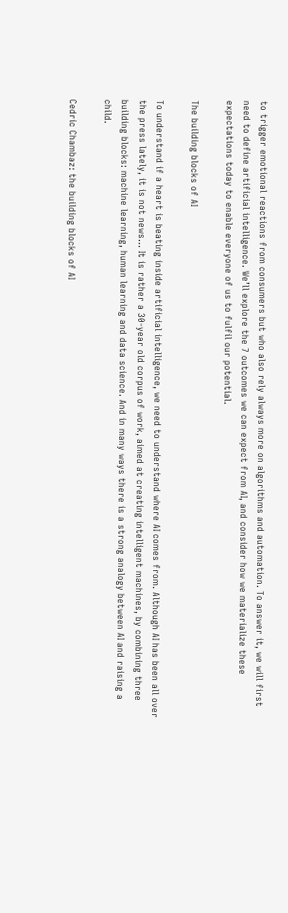to trigger emotional reactions from consumers but who also rely always more on algorithms and automation. To answer it, we will first need to define artificial intelligence. We’ll explore the 7 outcomes we can expect from AI, and consider how we materialize these expectations today to enable everyone of us to fulfil our potential.

The building blocks of AI

To understand if a heart is beating inside artificial intelligence, we need to understand where AI comes from. Although AI has been all over the press lately, it is not news… It is rather a 30-year old corpus of work, aimed at creating intelligent machines, by combining three building blocks: machine learning, human learning and data science. And in many ways there is a strong analogy between AI and raising a child.

Cedric Chambaz: the building blocks of AI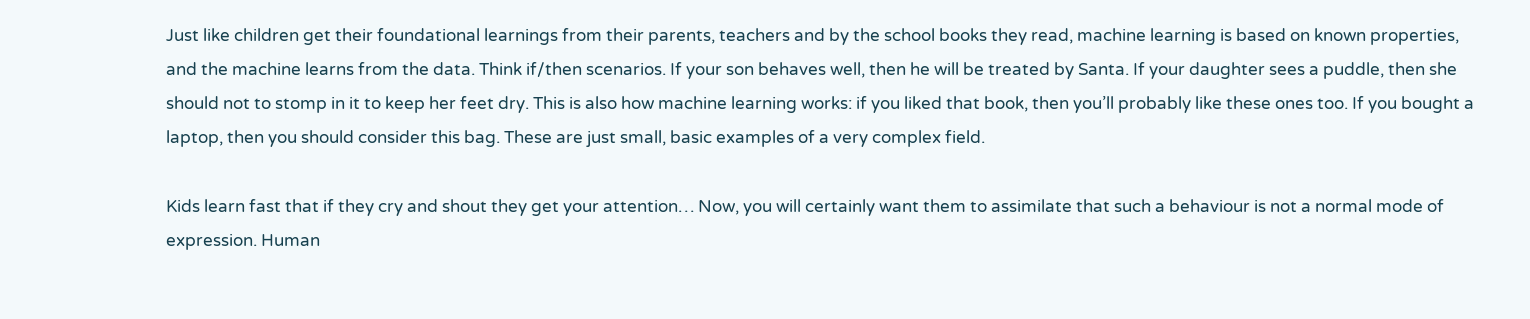Just like children get their foundational learnings from their parents, teachers and by the school books they read, machine learning is based on known properties, and the machine learns from the data. Think if/then scenarios. If your son behaves well, then he will be treated by Santa. If your daughter sees a puddle, then she should not to stomp in it to keep her feet dry. This is also how machine learning works: if you liked that book, then you’ll probably like these ones too. If you bought a laptop, then you should consider this bag. These are just small, basic examples of a very complex field.

Kids learn fast that if they cry and shout they get your attention… Now, you will certainly want them to assimilate that such a behaviour is not a normal mode of expression. Human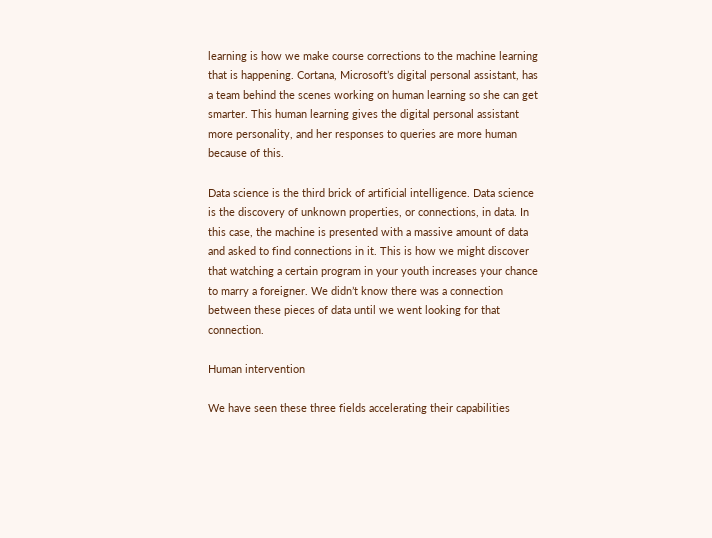learning is how we make course corrections to the machine learning that is happening. Cortana, Microsoft’s digital personal assistant, has a team behind the scenes working on human learning so she can get smarter. This human learning gives the digital personal assistant more personality, and her responses to queries are more human because of this.

Data science is the third brick of artificial intelligence. Data science is the discovery of unknown properties, or connections, in data. In this case, the machine is presented with a massive amount of data and asked to find connections in it. This is how we might discover that watching a certain program in your youth increases your chance to marry a foreigner. We didn’t know there was a connection between these pieces of data until we went looking for that connection.

Human intervention

We have seen these three fields accelerating their capabilities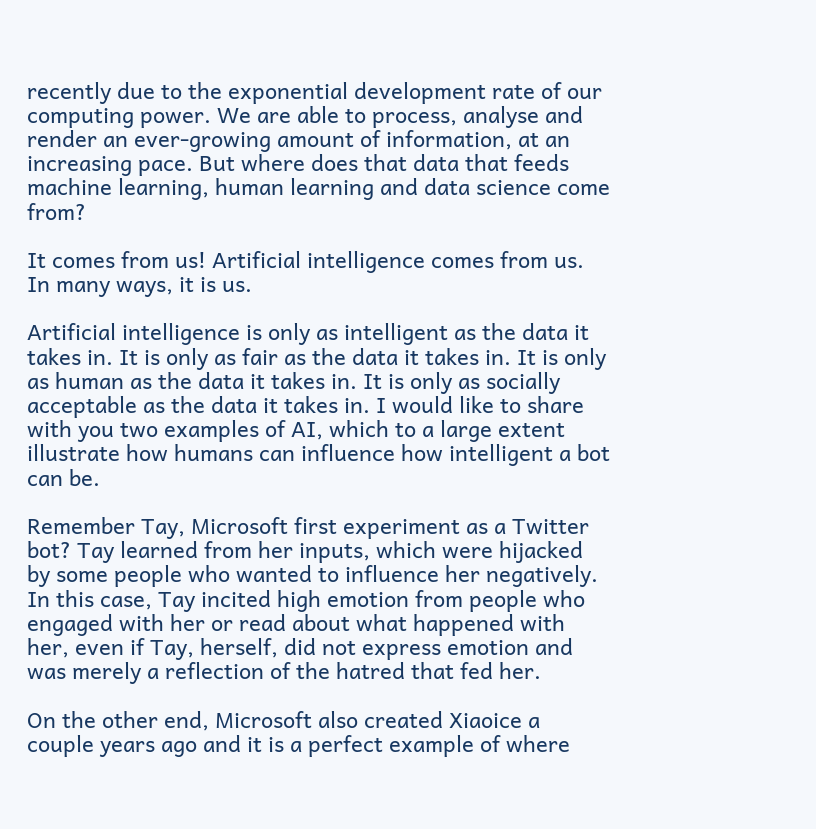recently due to the exponential development rate of our computing power. We are able to process, analyse and render an ever-growing amount of information, at an increasing pace. But where does that data that feeds machine learning, human learning and data science come from?

It comes from us! Artificial intelligence comes from us. In many ways, it is us.

Artificial intelligence is only as intelligent as the data it takes in. It is only as fair as the data it takes in. It is only as human as the data it takes in. It is only as socially acceptable as the data it takes in. I would like to share with you two examples of AI, which to a large extent illustrate how humans can influence how intelligent a bot can be.

Remember Tay, Microsoft first experiment as a Twitter bot? Tay learned from her inputs, which were hijacked by some people who wanted to influence her negatively. In this case, Tay incited high emotion from people who engaged with her or read about what happened with her, even if Tay, herself, did not express emotion and was merely a reflection of the hatred that fed her.

On the other end, Microsoft also created Xiaoice a couple years ago and it is a perfect example of where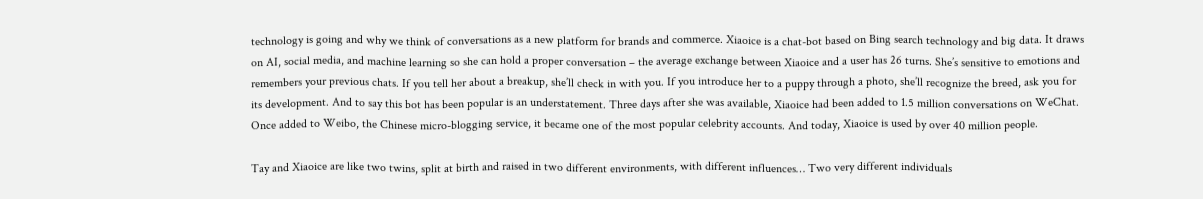technology is going and why we think of conversations as a new platform for brands and commerce. Xiaoice is a chat-bot based on Bing search technology and big data. It draws on AI, social media, and machine learning so she can hold a proper conversation – the average exchange between Xiaoice and a user has 26 turns. She’s sensitive to emotions and remembers your previous chats. If you tell her about a breakup, she’ll check in with you. If you introduce her to a puppy through a photo, she’ll recognize the breed, ask you for its development. And to say this bot has been popular is an understatement. Three days after she was available, Xiaoice had been added to 1.5 million conversations on WeChat. Once added to Weibo, the Chinese micro-blogging service, it became one of the most popular celebrity accounts. And today, Xiaoice is used by over 40 million people.

Tay and Xiaoice are like two twins, split at birth and raised in two different environments, with different influences… Two very different individuals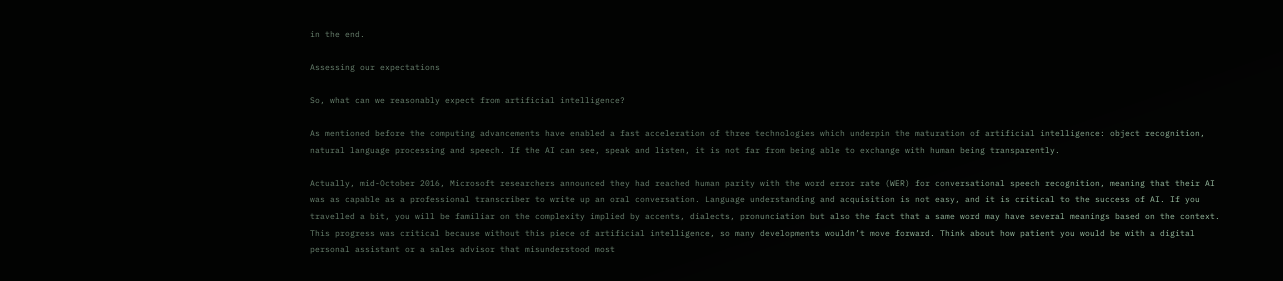in the end.

Assessing our expectations

So, what can we reasonably expect from artificial intelligence?

As mentioned before the computing advancements have enabled a fast acceleration of three technologies which underpin the maturation of artificial intelligence: object recognition, natural language processing and speech. If the AI can see, speak and listen, it is not far from being able to exchange with human being transparently.

Actually, mid-October 2016, Microsoft researchers announced they had reached human parity with the word error rate (WER) for conversational speech recognition, meaning that their AI was as capable as a professional transcriber to write up an oral conversation. Language understanding and acquisition is not easy, and it is critical to the success of AI. If you travelled a bit, you will be familiar on the complexity implied by accents, dialects, pronunciation but also the fact that a same word may have several meanings based on the context. This progress was critical because without this piece of artificial intelligence, so many developments wouldn’t move forward. Think about how patient you would be with a digital personal assistant or a sales advisor that misunderstood most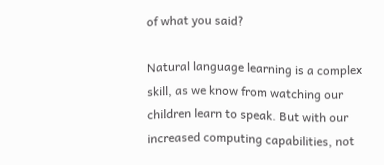of what you said?

Natural language learning is a complex skill, as we know from watching our children learn to speak. But with our increased computing capabilities, not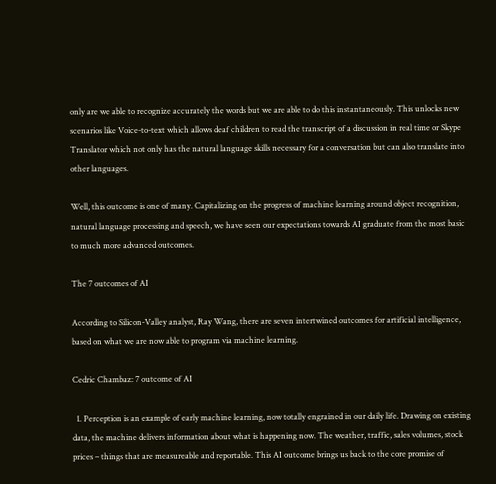only are we able to recognize accurately the words but we are able to do this instantaneously. This unlocks new scenarios like Voice-to-text which allows deaf children to read the transcript of a discussion in real time or Skype Translator which not only has the natural language skills necessary for a conversation but can also translate into other languages.

Well, this outcome is one of many. Capitalizing on the progress of machine learning around object recognition, natural language processing and speech, we have seen our expectations towards AI graduate from the most basic to much more advanced outcomes.

The 7 outcomes of AI

According to Silicon-Valley analyst, Ray Wang, there are seven intertwined outcomes for artificial intelligence, based on what we are now able to program via machine learning.

Cedric Chambaz: 7 outcome of AI

  1. Perception is an example of early machine learning, now totally engrained in our daily life. Drawing on existing data, the machine delivers information about what is happening now. The weather, traffic, sales volumes, stock prices – things that are measureable and reportable. This AI outcome brings us back to the core promise of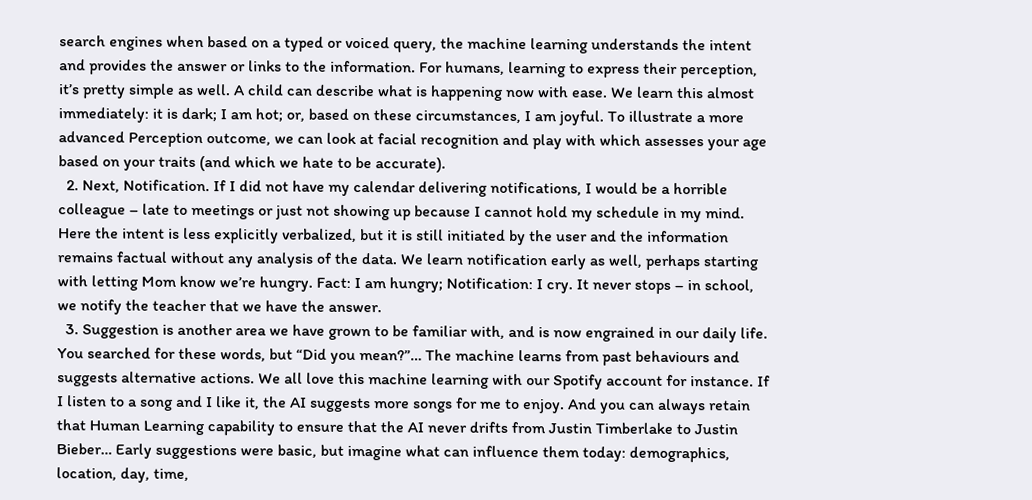search engines when based on a typed or voiced query, the machine learning understands the intent and provides the answer or links to the information. For humans, learning to express their perception, it’s pretty simple as well. A child can describe what is happening now with ease. We learn this almost immediately: it is dark; I am hot; or, based on these circumstances, I am joyful. To illustrate a more advanced Perception outcome, we can look at facial recognition and play with which assesses your age based on your traits (and which we hate to be accurate).
  2. Next, Notification. If I did not have my calendar delivering notifications, I would be a horrible colleague – late to meetings or just not showing up because I cannot hold my schedule in my mind. Here the intent is less explicitly verbalized, but it is still initiated by the user and the information remains factual without any analysis of the data. We learn notification early as well, perhaps starting with letting Mom know we’re hungry. Fact: I am hungry; Notification: I cry. It never stops – in school, we notify the teacher that we have the answer.
  3. Suggestion is another area we have grown to be familiar with, and is now engrained in our daily life. You searched for these words, but “Did you mean?”… The machine learns from past behaviours and suggests alternative actions. We all love this machine learning with our Spotify account for instance. If I listen to a song and I like it, the AI suggests more songs for me to enjoy. And you can always retain that Human Learning capability to ensure that the AI never drifts from Justin Timberlake to Justin Bieber… Early suggestions were basic, but imagine what can influence them today: demographics, location, day, time,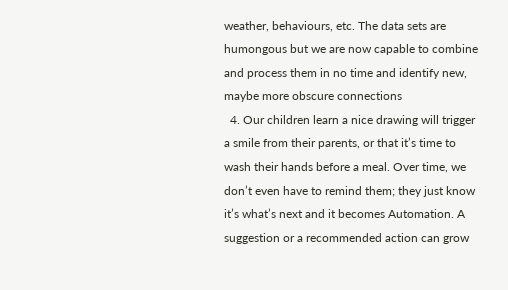weather, behaviours, etc. The data sets are humongous but we are now capable to combine and process them in no time and identify new, maybe more obscure connections
  4. Our children learn a nice drawing will trigger a smile from their parents, or that it’s time to wash their hands before a meal. Over time, we don’t even have to remind them; they just know it’s what’s next and it becomes Automation. A suggestion or a recommended action can grow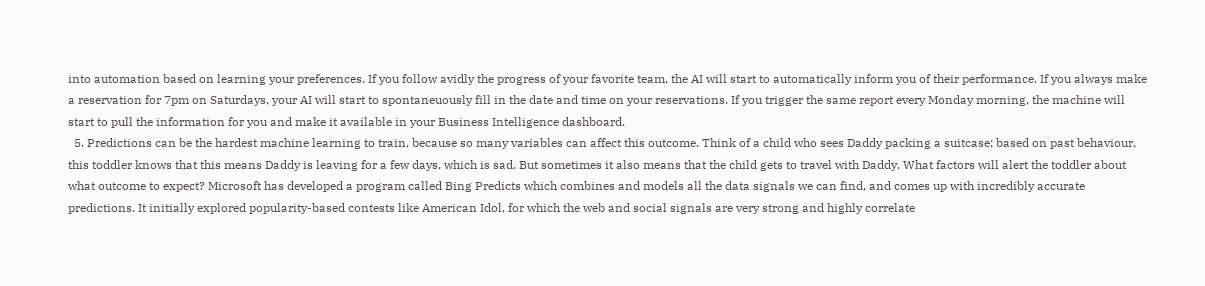into automation based on learning your preferences. If you follow avidly the progress of your favorite team, the AI will start to automatically inform you of their performance. If you always make a reservation for 7pm on Saturdays, your AI will start to spontaneuously fill in the date and time on your reservations. If you trigger the same report every Monday morning, the machine will start to pull the information for you and make it available in your Business Intelligence dashboard.
  5. Predictions can be the hardest machine learning to train, because so many variables can affect this outcome. Think of a child who sees Daddy packing a suitcase; based on past behaviour, this toddler knows that this means Daddy is leaving for a few days, which is sad. But sometimes it also means that the child gets to travel with Daddy. What factors will alert the toddler about what outcome to expect? Microsoft has developed a program called Bing Predicts which combines and models all the data signals we can find, and comes up with incredibly accurate predictions. It initially explored popularity-based contests like American Idol, for which the web and social signals are very strong and highly correlate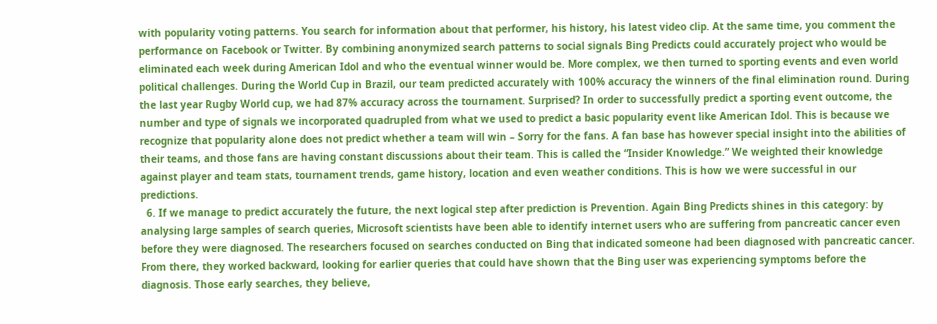with popularity voting patterns. You search for information about that performer, his history, his latest video clip. At the same time, you comment the performance on Facebook or Twitter. By combining anonymized search patterns to social signals Bing Predicts could accurately project who would be eliminated each week during American Idol and who the eventual winner would be. More complex, we then turned to sporting events and even world political challenges. During the World Cup in Brazil, our team predicted accurately with 100% accuracy the winners of the final elimination round. During the last year Rugby World cup, we had 87% accuracy across the tournament. Surprised? In order to successfully predict a sporting event outcome, the number and type of signals we incorporated quadrupled from what we used to predict a basic popularity event like American Idol. This is because we recognize that popularity alone does not predict whether a team will win – Sorry for the fans. A fan base has however special insight into the abilities of their teams, and those fans are having constant discussions about their team. This is called the “Insider Knowledge.” We weighted their knowledge against player and team stats, tournament trends, game history, location and even weather conditions. This is how we were successful in our predictions.
  6. If we manage to predict accurately the future, the next logical step after prediction is Prevention. Again Bing Predicts shines in this category: by analysing large samples of search queries, Microsoft scientists have been able to identify internet users who are suffering from pancreatic cancer even before they were diagnosed. The researchers focused on searches conducted on Bing that indicated someone had been diagnosed with pancreatic cancer. From there, they worked backward, looking for earlier queries that could have shown that the Bing user was experiencing symptoms before the diagnosis. Those early searches, they believe,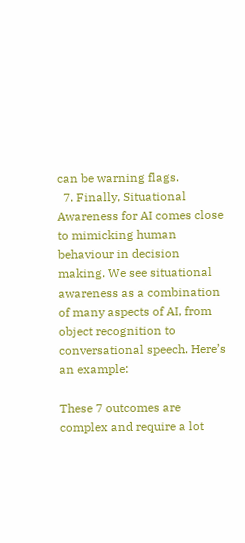can be warning flags.
  7. Finally, Situational Awareness for AI comes close to mimicking human behaviour in decision making. We see situational awareness as a combination of many aspects of AI, from object recognition to conversational speech. Here’s an example:

These 7 outcomes are complex and require a lot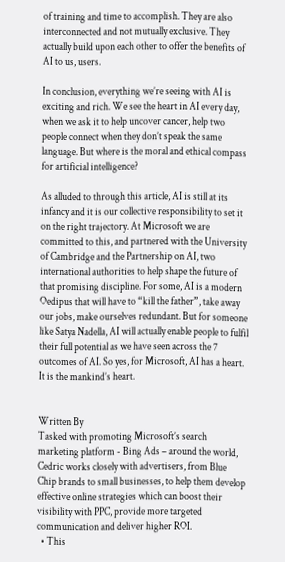of training and time to accomplish. They are also interconnected and not mutually exclusive. They actually build upon each other to offer the benefits of AI to us, users.

In conclusion, everything we’re seeing with AI is exciting and rich. We see the heart in AI every day, when we ask it to help uncover cancer, help two people connect when they don’t speak the same language. But where is the moral and ethical compass for artificial intelligence?

As alluded to through this article, AI is still at its infancy and it is our collective responsibility to set it on the right trajectory. At Microsoft we are committed to this, and partnered with the University of Cambridge and the Partnership on AI, two international authorities to help shape the future of that promising discipline. For some, AI is a modern Oedipus that will have to “kill the father”, take away our jobs, make ourselves redundant. But for someone like Satya Nadella, AI will actually enable people to fulfil their full potential as we have seen across the 7 outcomes of AI. So yes, for Microsoft, AI has a heart. It is the mankind’s heart.


Written By
Tasked with promoting Microsoft’s search marketing platform - Bing Ads – around the world, Cedric works closely with advertisers, from Blue Chip brands to small businesses, to help them develop effective online strategies which can boost their visibility with PPC, provide more targeted communication and deliver higher ROI.
  • This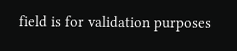field is for validation purposes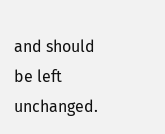and should be left unchanged.